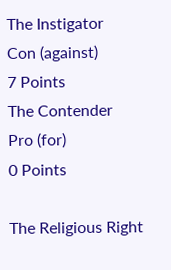The Instigator
Con (against)
7 Points
The Contender
Pro (for)
0 Points

The Religious Right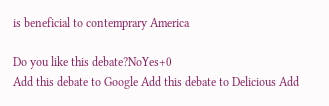is beneficial to contemprary America

Do you like this debate?NoYes+0
Add this debate to Google Add this debate to Delicious Add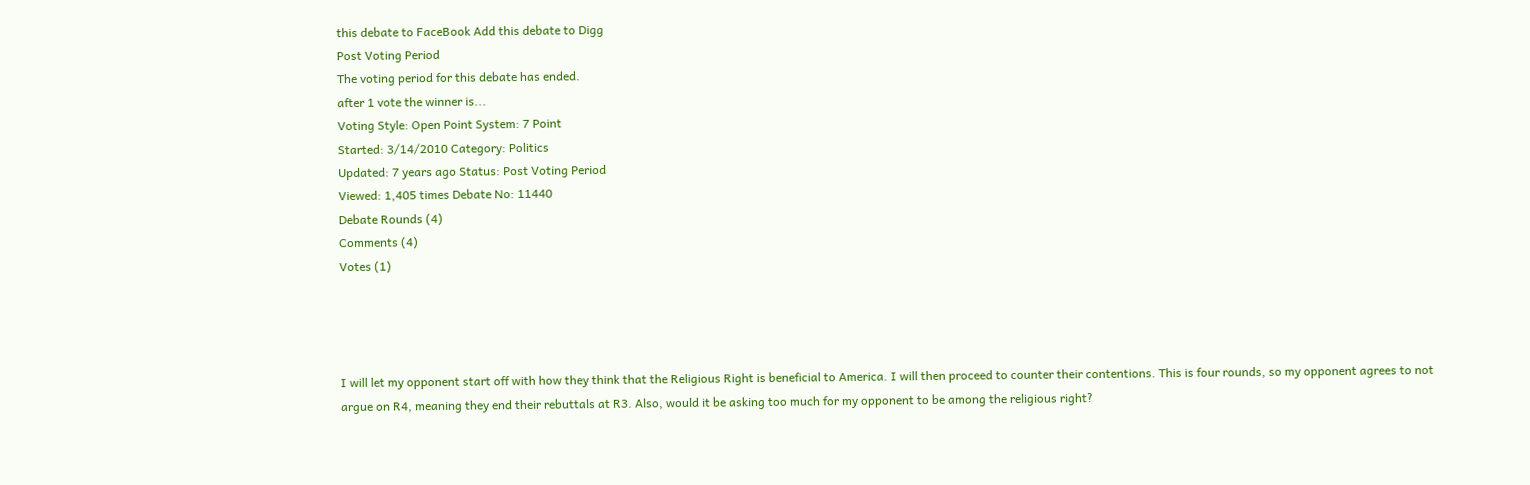this debate to FaceBook Add this debate to Digg
Post Voting Period
The voting period for this debate has ended.
after 1 vote the winner is...
Voting Style: Open Point System: 7 Point
Started: 3/14/2010 Category: Politics
Updated: 7 years ago Status: Post Voting Period
Viewed: 1,405 times Debate No: 11440
Debate Rounds (4)
Comments (4)
Votes (1)




I will let my opponent start off with how they think that the Religious Right is beneficial to America. I will then proceed to counter their contentions. This is four rounds, so my opponent agrees to not argue on R4, meaning they end their rebuttals at R3. Also, would it be asking too much for my opponent to be among the religious right?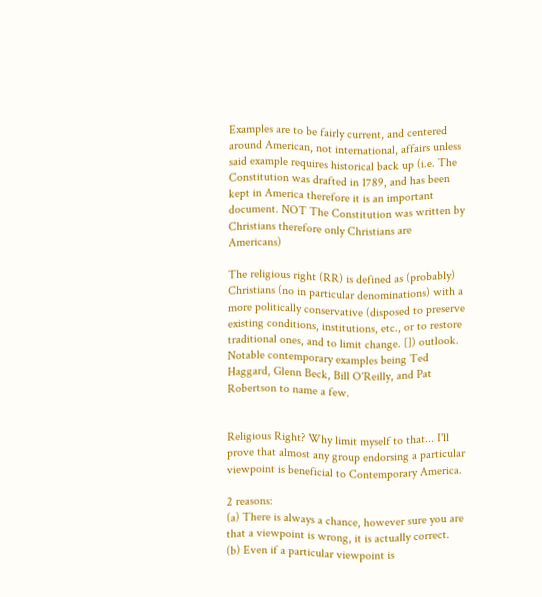Examples are to be fairly current, and centered around American, not international, affairs unless said example requires historical back up (i.e. The Constitution was drafted in 1789, and has been kept in America therefore it is an important document. NOT The Constitution was written by Christians therefore only Christians are Americans)

The religious right (RR) is defined as (probably) Christians (no in particular denominations) with a more politically conservative (disposed to preserve existing conditions, institutions, etc., or to restore traditional ones, and to limit change. []) outlook. Notable contemporary examples being Ted Haggard, Glenn Beck, Bill O'Reilly, and Pat Robertson to name a few.


Religious Right? Why limit myself to that... I'll prove that almost any group endorsing a particular viewpoint is beneficial to Contemporary America.

2 reasons:
(a) There is always a chance, however sure you are that a viewpoint is wrong, it is actually correct.
(b) Even if a particular viewpoint is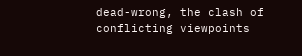dead-wrong, the clash of conflicting viewpoints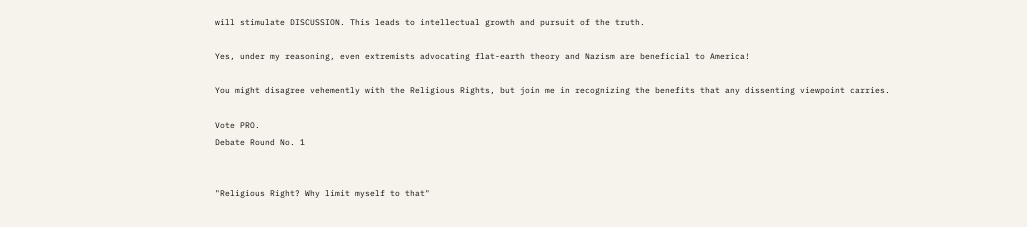will stimulate DISCUSSION. This leads to intellectual growth and pursuit of the truth.

Yes, under my reasoning, even extremists advocating flat-earth theory and Nazism are beneficial to America!

You might disagree vehemently with the Religious Rights, but join me in recognizing the benefits that any dissenting viewpoint carries.

Vote PRO.
Debate Round No. 1


"Religious Right? Why limit myself to that"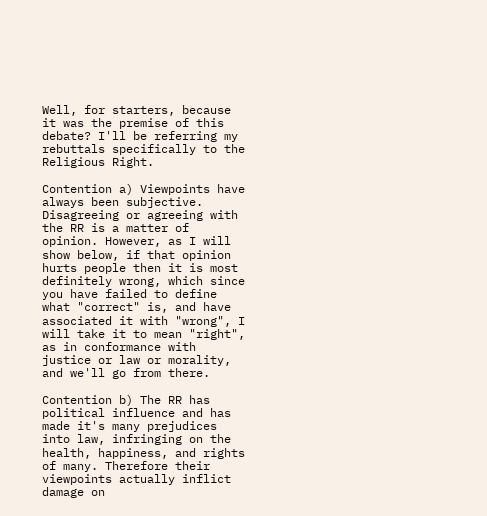Well, for starters, because it was the premise of this debate? I'll be referring my rebuttals specifically to the Religious Right.

Contention a) Viewpoints have always been subjective. Disagreeing or agreeing with the RR is a matter of opinion. However, as I will show below, if that opinion hurts people then it is most definitely wrong, which since you have failed to define what "correct" is, and have associated it with "wrong", I will take it to mean "right", as in conformance with justice or law or morality, and we'll go from there.

Contention b) The RR has political influence and has made it's many prejudices into law, infringing on the health, happiness, and rights of many. Therefore their viewpoints actually inflict damage on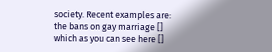society. Recent examples are:
the bans on gay marriage []
which as you can see here []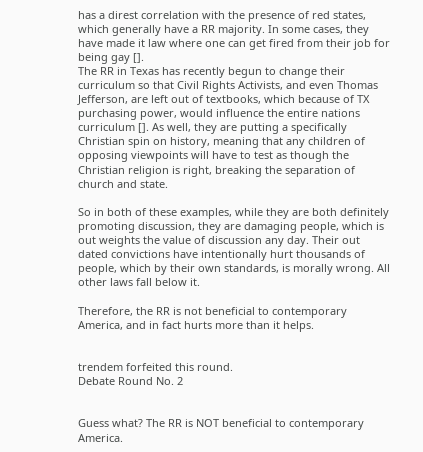has a direst correlation with the presence of red states, which generally have a RR majority. In some cases, they have made it law where one can get fired from their job for being gay [].
The RR in Texas has recently begun to change their curriculum so that Civil Rights Activists, and even Thomas Jefferson, are left out of textbooks, which because of TX purchasing power, would influence the entire nations curriculum []. As well, they are putting a specifically Christian spin on history, meaning that any children of opposing viewpoints will have to test as though the Christian religion is right, breaking the separation of church and state.

So in both of these examples, while they are both definitely promoting discussion, they are damaging people, which is out weights the value of discussion any day. Their out dated convictions have intentionally hurt thousands of people, which by their own standards, is morally wrong. All other laws fall below it.

Therefore, the RR is not beneficial to contemporary America, and in fact hurts more than it helps.


trendem forfeited this round.
Debate Round No. 2


Guess what? The RR is NOT beneficial to contemporary America.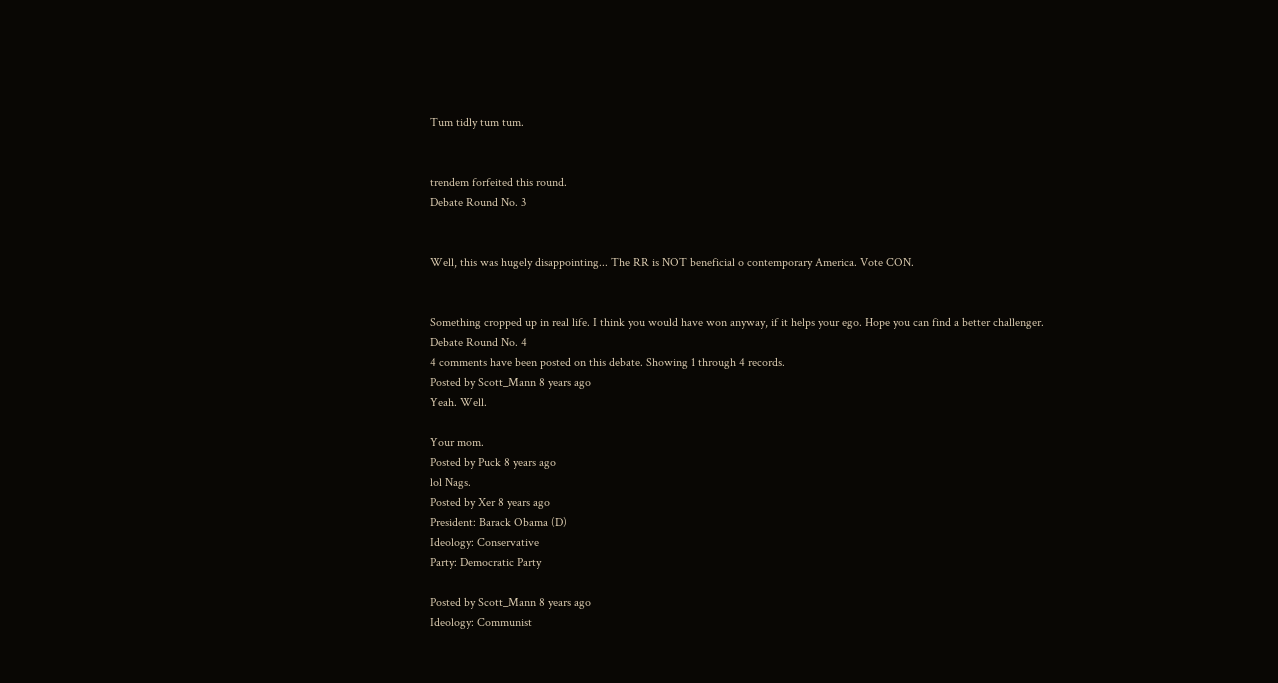Tum tidly tum tum.


trendem forfeited this round.
Debate Round No. 3


Well, this was hugely disappointing... The RR is NOT beneficial o contemporary America. Vote CON.


Something cropped up in real life. I think you would have won anyway, if it helps your ego. Hope you can find a better challenger.
Debate Round No. 4
4 comments have been posted on this debate. Showing 1 through 4 records.
Posted by Scott_Mann 8 years ago
Yeah. Well.

Your mom.
Posted by Puck 8 years ago
lol Nags.
Posted by Xer 8 years ago
President: Barack Obama (D)
Ideology: Conservative
Party: Democratic Party

Posted by Scott_Mann 8 years ago
Ideology: Communist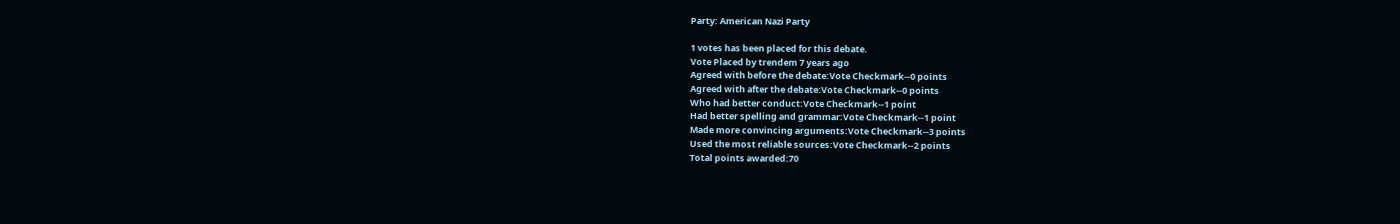Party: American Nazi Party

1 votes has been placed for this debate.
Vote Placed by trendem 7 years ago
Agreed with before the debate:Vote Checkmark--0 points
Agreed with after the debate:Vote Checkmark--0 points
Who had better conduct:Vote Checkmark--1 point
Had better spelling and grammar:Vote Checkmark--1 point
Made more convincing arguments:Vote Checkmark--3 points
Used the most reliable sources:Vote Checkmark--2 points
Total points awarded:70